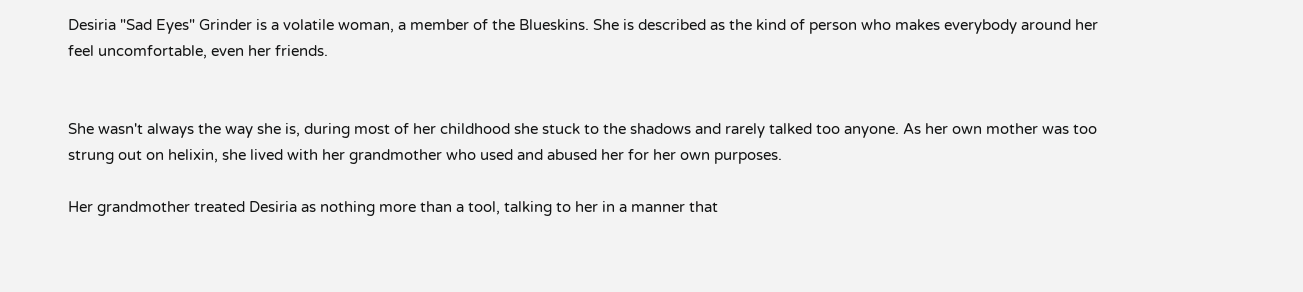Desiria "Sad Eyes" Grinder is a volatile woman, a member of the Blueskins. She is described as the kind of person who makes everybody around her feel uncomfortable, even her friends.


She wasn't always the way she is, during most of her childhood she stuck to the shadows and rarely talked too anyone. As her own mother was too strung out on helixin, she lived with her grandmother who used and abused her for her own purposes.

Her grandmother treated Desiria as nothing more than a tool, talking to her in a manner that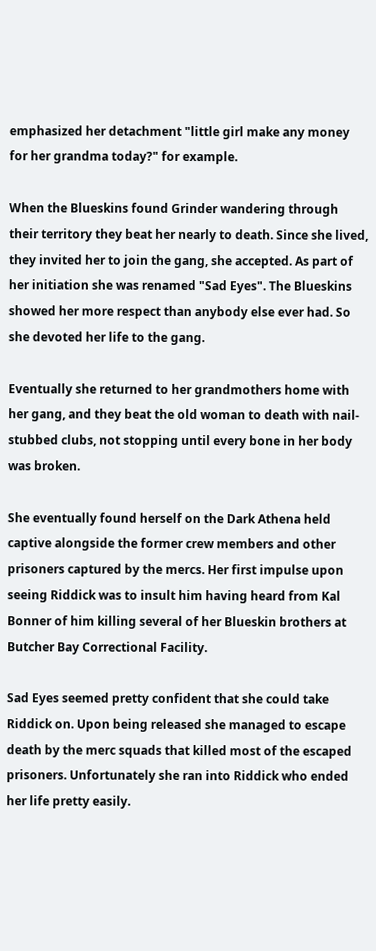emphasized her detachment "little girl make any money for her grandma today?" for example.

When the Blueskins found Grinder wandering through their territory they beat her nearly to death. Since she lived, they invited her to join the gang, she accepted. As part of her initiation she was renamed "Sad Eyes". The Blueskins showed her more respect than anybody else ever had. So she devoted her life to the gang.

Eventually she returned to her grandmothers home with her gang, and they beat the old woman to death with nail-stubbed clubs, not stopping until every bone in her body was broken.

She eventually found herself on the Dark Athena held captive alongside the former crew members and other prisoners captured by the mercs. Her first impulse upon seeing Riddick was to insult him having heard from Kal Bonner of him killing several of her Blueskin brothers at Butcher Bay Correctional Facility.

Sad Eyes seemed pretty confident that she could take Riddick on. Upon being released she managed to escape death by the merc squads that killed most of the escaped prisoners. Unfortunately she ran into Riddick who ended her life pretty easily.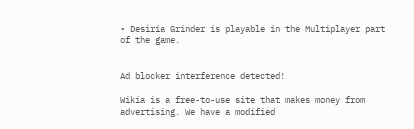• Desiria Grinder is playable in the Multiplayer part of the game.


Ad blocker interference detected!

Wikia is a free-to-use site that makes money from advertising. We have a modified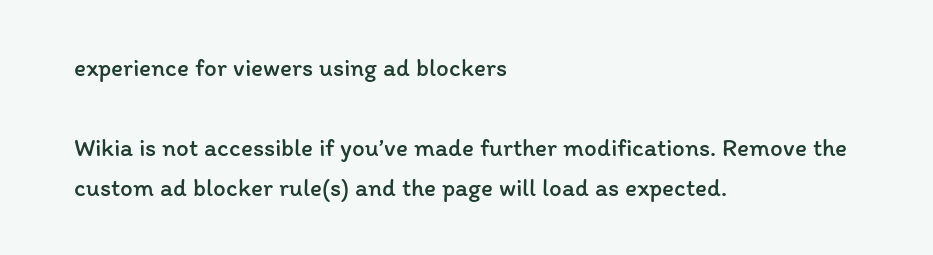experience for viewers using ad blockers

Wikia is not accessible if you’ve made further modifications. Remove the custom ad blocker rule(s) and the page will load as expected.